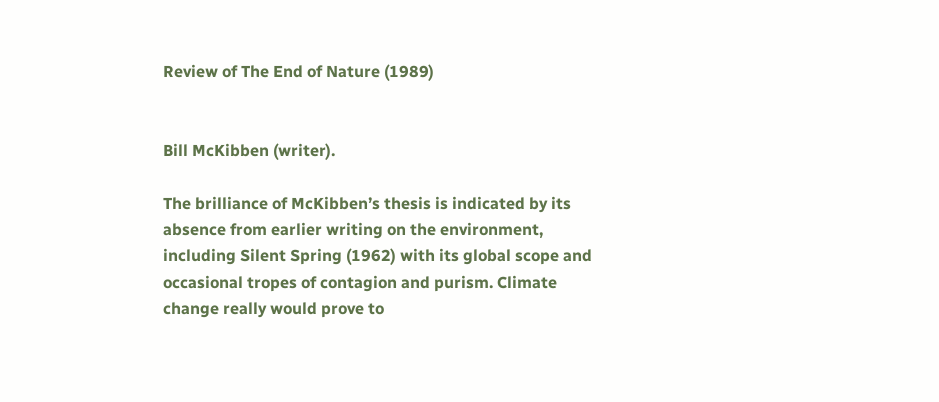Review of The End of Nature (1989)


Bill McKibben (writer).

The brilliance of McKibben’s thesis is indicated by its absence from earlier writing on the environment, including Silent Spring (1962) with its global scope and occasional tropes of contagion and purism. Climate change really would prove to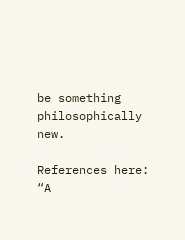be something philosophically new.

References here: “A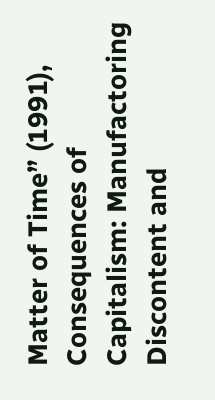Matter of Time” (1991), Consequences of Capitalism: Manufactoring Discontent and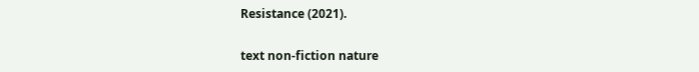Resistance (2021).

text non-fiction nature